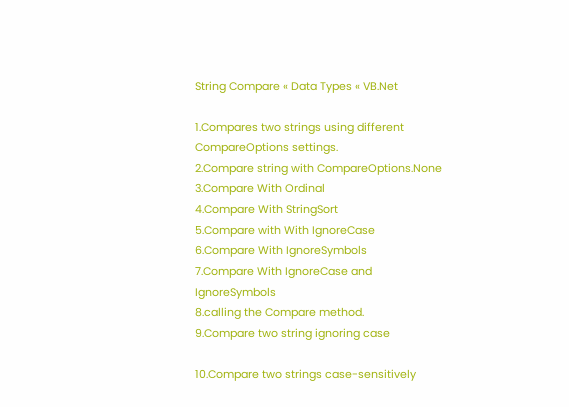String Compare « Data Types « VB.Net

1.Compares two strings using different CompareOptions settings.
2.Compare string with CompareOptions.None
3.Compare With Ordinal
4.Compare With StringSort
5.Compare with With IgnoreCase
6.Compare With IgnoreSymbols
7.Compare With IgnoreCase and IgnoreSymbols
8.calling the Compare method.
9.Compare two string ignoring case

10.Compare two strings case-sensitively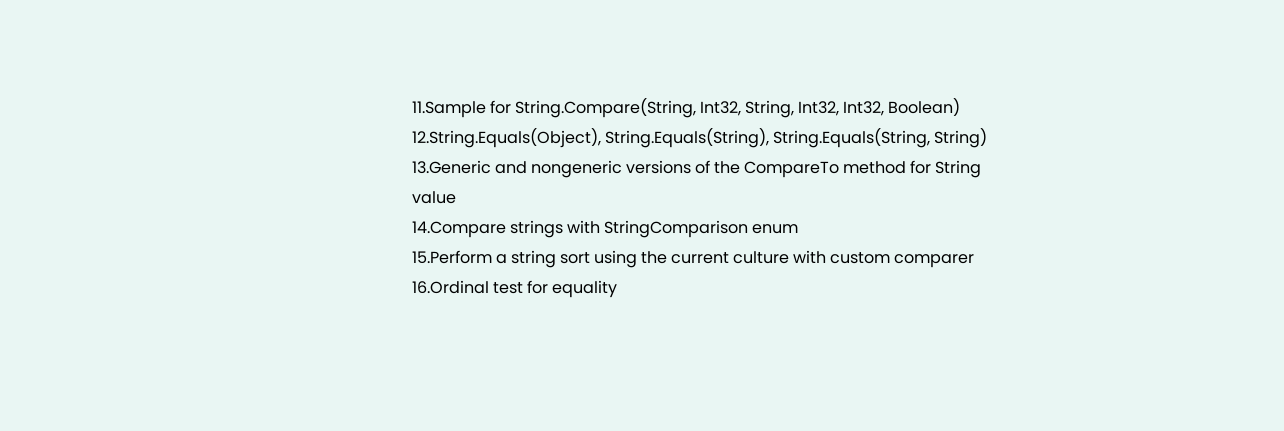11.Sample for String.Compare(String, Int32, String, Int32, Int32, Boolean)
12.String.Equals(Object), String.Equals(String), String.Equals(String, String)
13.Generic and nongeneric versions of the CompareTo method for String value
14.Compare strings with StringComparison enum
15.Perform a string sort using the current culture with custom comparer
16.Ordinal test for equality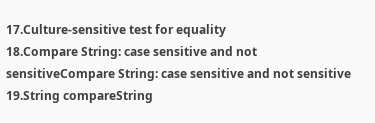17.Culture-sensitive test for equality
18.Compare String: case sensitive and not sensitiveCompare String: case sensitive and not sensitive
19.String compareString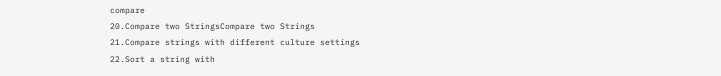compare
20.Compare two StringsCompare two Strings
21.Compare strings with different culture settings
22.Sort a string with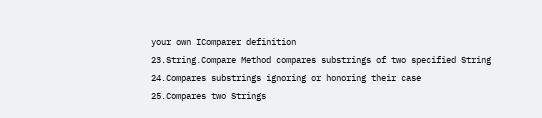your own IComparer definition
23.String.Compare Method compares substrings of two specified String
24.Compares substrings ignoring or honoring their case
25.Compares two Strings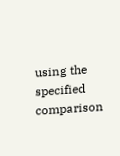using the specified comparison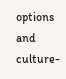options and culture-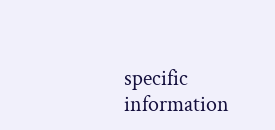specific information